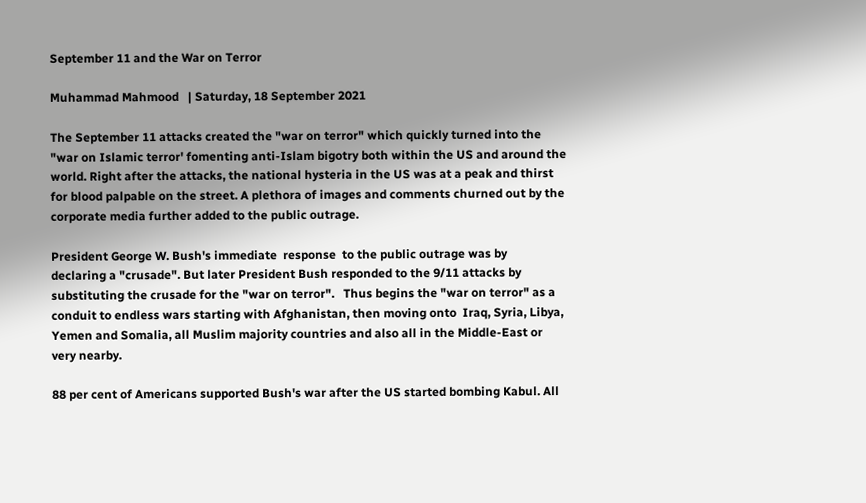September 11 and the War on Terror

Muhammad Mahmood   | Saturday, 18 September 2021

The September 11 attacks created the "war on terror" which quickly turned into the "war on Islamic terror' fomenting anti-Islam bigotry both within the US and around the world. Right after the attacks, the national hysteria in the US was at a peak and thirst for blood palpable on the street. A plethora of images and comments churned out by the corporate media further added to the public outrage.

President George W. Bush's immediate  response  to the public outrage was by  declaring a "crusade". But later President Bush responded to the 9/11 attacks by  substituting the crusade for the "war on terror".   Thus begins the "war on terror" as a conduit to endless wars starting with Afghanistan, then moving onto  Iraq, Syria, Libya, Yemen and Somalia, all Muslim majority countries and also all in the Middle-East or very nearby.

88 per cent of Americans supported Bush's war after the US started bombing Kabul. All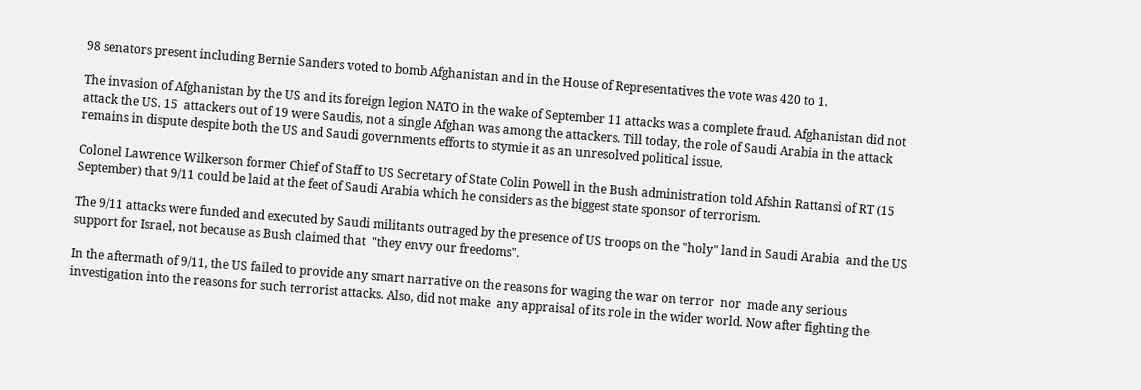98 senators present including Bernie Sanders voted to bomb Afghanistan and in the House of Representatives the vote was 420 to 1.

The invasion of Afghanistan by the US and its foreign legion NATO in the wake of September 11 attacks was a complete fraud. Afghanistan did not attack the US. 15  attackers out of 19 were Saudis, not a single Afghan was among the attackers. Till today, the role of Saudi Arabia in the attack remains in dispute despite both the US and Saudi governments efforts to stymie it as an unresolved political issue.

Colonel Lawrence Wilkerson former Chief of Staff to US Secretary of State Colin Powell in the Bush administration told Afshin Rattansi of RT (15 September) that 9/11 could be laid at the feet of Saudi Arabia which he considers as the biggest state sponsor of terrorism.

The 9/11 attacks were funded and executed by Saudi militants outraged by the presence of US troops on the "holy" land in Saudi Arabia  and the US support for Israel, not because as Bush claimed that  "they envy our freedoms".

In the aftermath of 9/11, the US failed to provide any smart narrative on the reasons for waging the war on terror  nor  made any serious investigation into the reasons for such terrorist attacks. Also, did not make  any appraisal of its role in the wider world. Now after fighting the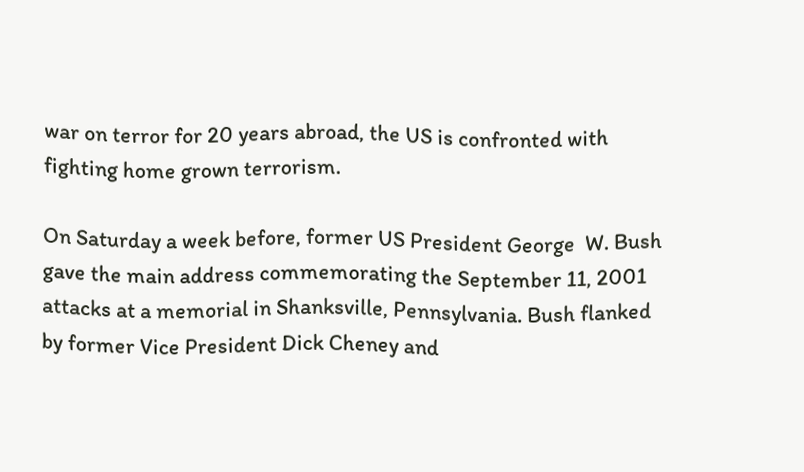war on terror for 20 years abroad, the US is confronted with fighting home grown terrorism.

On Saturday a week before, former US President George  W. Bush gave the main address commemorating the September 11, 2001 attacks at a memorial in Shanksville, Pennsylvania. Bush flanked by former Vice President Dick Cheney and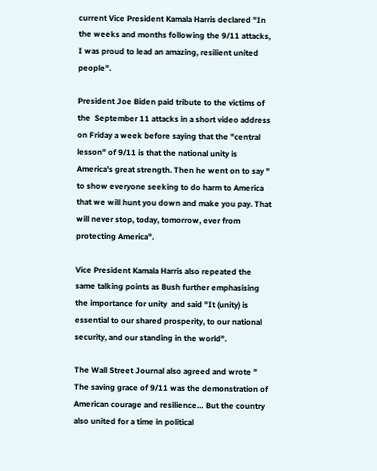current Vice President Kamala Harris declared "In the weeks and months following the 9/11 attacks, I was proud to lead an amazing, resilient united people".

President Joe Biden paid tribute to the victims of  the  September 11 attacks in a short video address on Friday a week before saying that the "central lesson" of 9/11 is that the national unity is America's great strength. Then he went on to say " to show everyone seeking to do harm to America that we will hunt you down and make you pay. That will never stop, today, tomorrow, ever from protecting America".

Vice President Kamala Harris also repeated the same talking points as Bush further emphasising the importance for unity  and said "It (unity) is essential to our shared prosperity, to our national security, and our standing in the world".

The Wall Street Journal also agreed and wrote " The saving grace of 9/11 was the demonstration of American courage and resilience… But the country also united for a time in political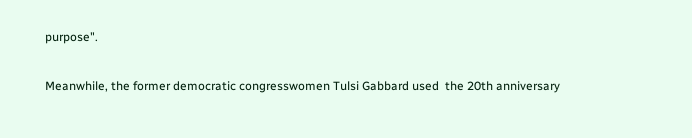purpose".

Meanwhile, the former democratic congresswomen Tulsi Gabbard used  the 20th anniversary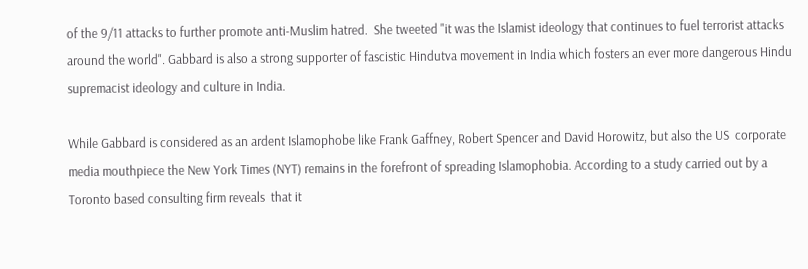of the 9/11 attacks to further promote anti-Muslim hatred.  She tweeted "it was the Islamist ideology that continues to fuel terrorist attacks around the world". Gabbard is also a strong supporter of fascistic Hindutva movement in India which fosters an ever more dangerous Hindu supremacist ideology and culture in India.

While Gabbard is considered as an ardent Islamophobe like Frank Gaffney, Robert Spencer and David Horowitz, but also the US  corporate media mouthpiece the New York Times (NYT) remains in the forefront of spreading Islamophobia. According to a study carried out by a Toronto based consulting firm reveals  that it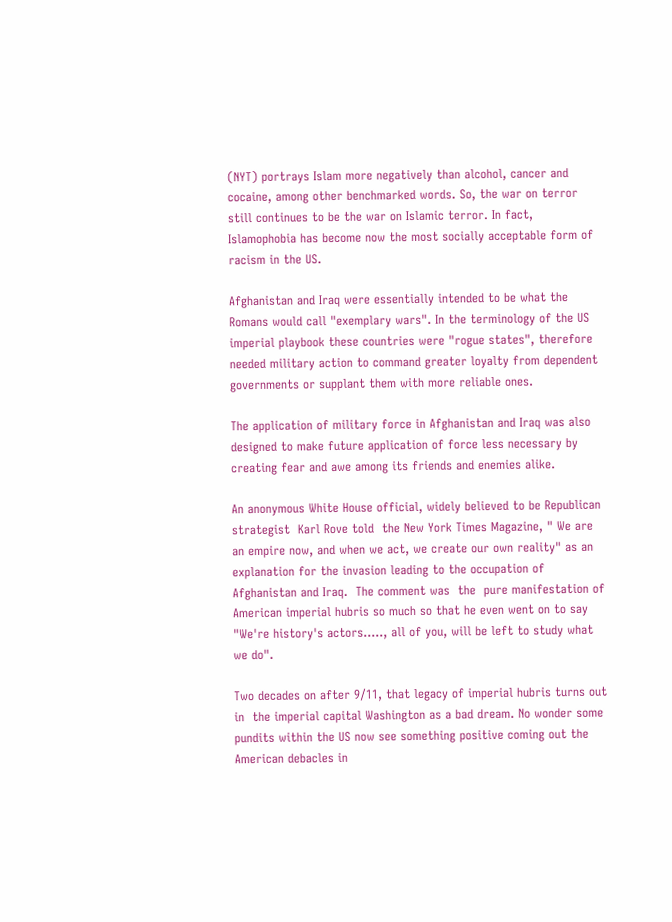(NYT) portrays Islam more negatively than alcohol, cancer and cocaine, among other benchmarked words. So, the war on terror still continues to be the war on Islamic terror. In fact, Islamophobia has become now the most socially acceptable form of racism in the US.

Afghanistan and Iraq were essentially intended to be what the Romans would call "exemplary wars". In the terminology of the US imperial playbook these countries were "rogue states", therefore needed military action to command greater loyalty from dependent governments or supplant them with more reliable ones.

The application of military force in Afghanistan and Iraq was also designed to make future application of force less necessary by creating fear and awe among its friends and enemies alike.

An anonymous White House official, widely believed to be Republican strategist  Karl Rove told  the New York Times Magazine, " We are an empire now, and when we act, we create our own reality" as an explanation for the invasion leading to the occupation of Afghanistan and Iraq.  The comment was  the  pure manifestation of American imperial hubris so much so that he even went on to say  "We're history's actors….., all of you, will be left to study what we do".

Two decades on after 9/11, that legacy of imperial hubris turns out in  the imperial capital Washington as a bad dream. No wonder some pundits within the US now see something positive coming out the American debacles in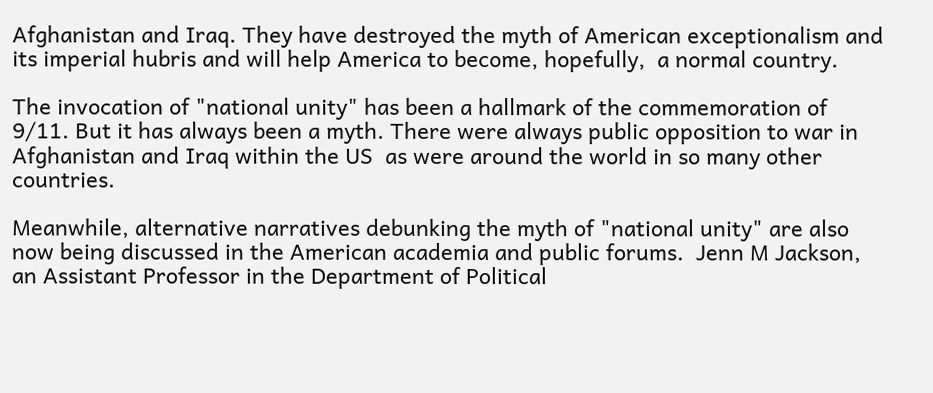Afghanistan and Iraq. They have destroyed the myth of American exceptionalism and its imperial hubris and will help America to become, hopefully,  a normal country.

The invocation of "national unity" has been a hallmark of the commemoration of 9/11. But it has always been a myth. There were always public opposition to war in Afghanistan and Iraq within the US  as were around the world in so many other countries.

Meanwhile, alternative narratives debunking the myth of "national unity" are also now being discussed in the American academia and public forums.  Jenn M Jackson, an Assistant Professor in the Department of Political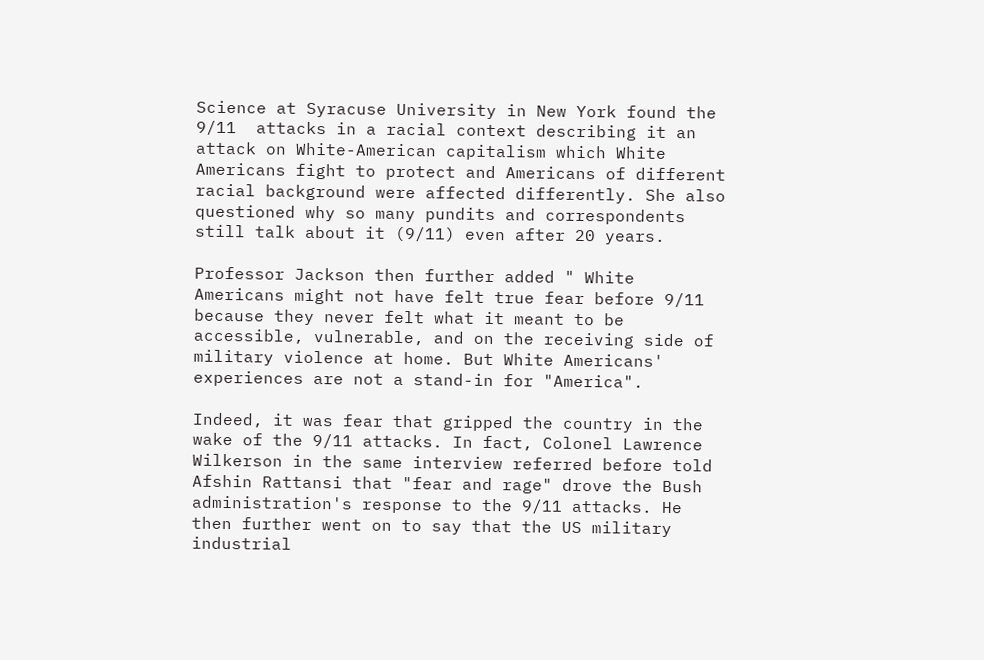Science at Syracuse University in New York found the 9/11  attacks in a racial context describing it an attack on White-American capitalism which White Americans fight to protect and Americans of different racial background were affected differently. She also questioned why so many pundits and correspondents still talk about it (9/11) even after 20 years.

Professor Jackson then further added " White Americans might not have felt true fear before 9/11 because they never felt what it meant to be accessible, vulnerable, and on the receiving side of military violence at home. But White Americans' experiences are not a stand-in for "America".

Indeed, it was fear that gripped the country in the wake of the 9/11 attacks. In fact, Colonel Lawrence Wilkerson in the same interview referred before told Afshin Rattansi that "fear and rage" drove the Bush administration's response to the 9/11 attacks. He then further went on to say that the US military industrial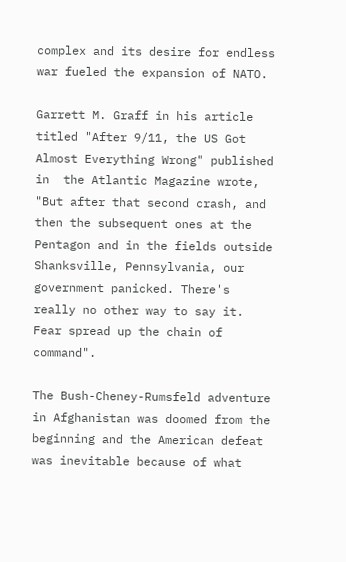complex and its desire for endless war fueled the expansion of NATO.

Garrett M. Graff in his article titled "After 9/11, the US Got Almost Everything Wrong" published in  the Atlantic Magazine wrote, "But after that second crash, and then the subsequent ones at the Pentagon and in the fields outside Shanksville, Pennsylvania, our government panicked. There's really no other way to say it. Fear spread up the chain of command".

The Bush-Cheney-Rumsfeld adventure in Afghanistan was doomed from the beginning and the American defeat was inevitable because of what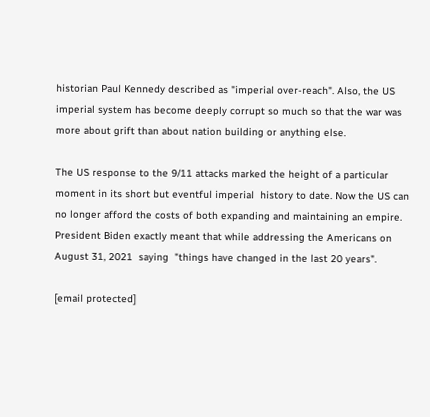historian Paul Kennedy described as "imperial over-reach". Also, the US imperial system has become deeply corrupt so much so that the war was more about grift than about nation building or anything else.

The US response to the 9/11 attacks marked the height of a particular moment in its short but eventful imperial  history to date. Now the US can no longer afford the costs of both expanding and maintaining an empire. President Biden exactly meant that while addressing the Americans on August 31, 2021  saying  "things have changed in the last 20 years".

[email protected]